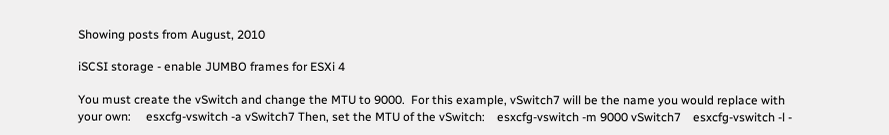Showing posts from August, 2010

iSCSI storage - enable JUMBO frames for ESXi 4

You must create the vSwitch and change the MTU to 9000.  For this example, vSwitch7 will be the name you would replace with your own:     esxcfg-vswitch -a vSwitch7 Then, set the MTU of the vSwitch:    esxcfg-vswitch -m 9000 vSwitch7    esxcfg-vswitch -l -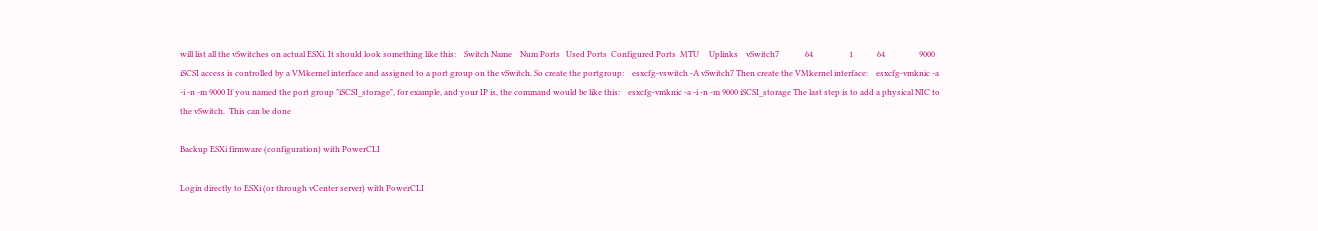will list all the vSwitches on actual ESXi. It should look something like this:    Switch Name    Num Ports   Used Ports  Configured Ports  MTU     Uplinks    vSwitch7             64                  1            64                 9000 iSCSI access is controlled by a VMkernel interface and assigned to a port group on the vSwitch. So create the portgroup:    esxcfg-vswitch -A vSwitch7 Then create the VMkernel interface:    esxcfg-vmknic -a -i -n -m 9000 If you named the port group "iSCSI_storage", for example, and your IP is, the command would be like this:    esxcfg-vmknic -a -i -n -m 9000 iSCSI_storage The last step is to add a physical NIC to the vSwitch.  This can be done

Backup ESXi firmware (configuration) with PowerCLI

Login directly to ESXi (or through vCenter server) with PowerCLI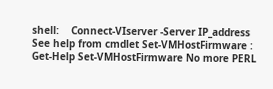shell:    Connect-VIserver -Server IP_address See help from cmdlet Set-VMHostFirmware :    Get-Help Set-VMHostFirmware No more PERL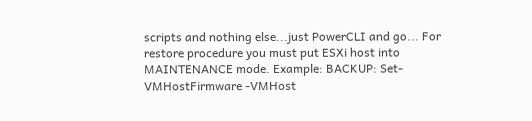scripts and nothing else...just PowerCLI and go... For restore procedure you must put ESXi host into MAINTENANCE mode. Example: BACKUP: Set-VMHostFirmware -VMHost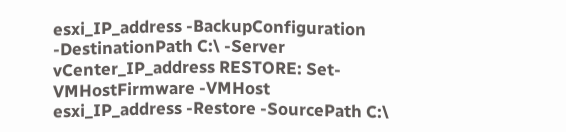esxi_IP_address -BackupConfiguration -DestinationPath C:\ -Server vCenter_IP_address RESTORE: Set-VMHostFirmware -VMHost esxi_IP_address -Restore -SourcePath C:\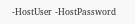-HostUser -HostPassword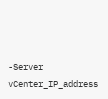-Server vCenter_IP_address